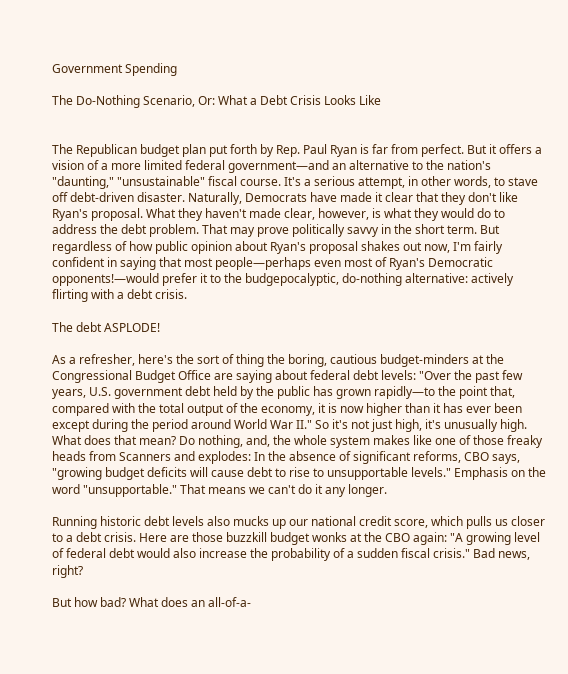Government Spending

The Do-Nothing Scenario, Or: What a Debt Crisis Looks Like


The Republican budget plan put forth by Rep. Paul Ryan is far from perfect. But it offers a vision of a more limited federal government—and an alternative to the nation's "daunting," "unsustainable" fiscal course. It's a serious attempt, in other words, to stave off debt-driven disaster. Naturally, Democrats have made it clear that they don't like Ryan's proposal. What they haven't made clear, however, is what they would do to address the debt problem. That may prove politically savvy in the short term. But regardless of how public opinion about Ryan's proposal shakes out now, I'm fairly confident in saying that most people—perhaps even most of Ryan's Democratic opponents!—would prefer it to the budgepocalyptic, do-nothing alternative: actively flirting with a debt crisis.

The debt ASPLODE!

As a refresher, here's the sort of thing the boring, cautious budget-minders at the Congressional Budget Office are saying about federal debt levels: "Over the past few years, U.S. government debt held by the public has grown rapidly—to the point that, compared with the total output of the economy, it is now higher than it has ever been except during the period around World War II." So it's not just high, it's unusually high. What does that mean? Do nothing, and, the whole system makes like one of those freaky heads from Scanners and explodes: In the absence of significant reforms, CBO says, "growing budget deficits will cause debt to rise to unsupportable levels." Emphasis on the word "unsupportable." That means we can't do it any longer.

Running historic debt levels also mucks up our national credit score, which pulls us closer to a debt crisis. Here are those buzzkill budget wonks at the CBO again: "A growing level of federal debt would also increase the probability of a sudden fiscal crisis." Bad news, right?

But how bad? What does an all-of-a-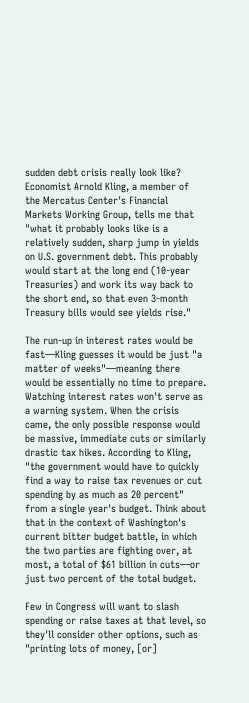sudden debt crisis really look like? Economist Arnold Kling, a member of the Mercatus Center's Financial Markets Working Group, tells me that "what it probably looks like is a relatively sudden, sharp jump in yields on U.S. government debt. This probably would start at the long end (10-year Treasuries) and work its way back to the short end, so that even 3-month Treasury bills would see yields rise."

The run-up in interest rates would be fast—Kling guesses it would be just "a matter of weeks"—meaning there would be essentially no time to prepare. Watching interest rates won't serve as a warning system. When the crisis came, the only possible response would be massive, immediate cuts or similarly drastic tax hikes. According to Kling, "the government would have to quickly find a way to raise tax revenues or cut spending by as much as 20 percent" from a single year's budget. Think about that in the context of Washington's current bitter budget battle, in which the two parties are fighting over, at most, a total of $61 billion in cuts—or just two percent of the total budget.

Few in Congress will want to slash spending or raise taxes at that level, so they'll consider other options, such as "printing lots of money, [or]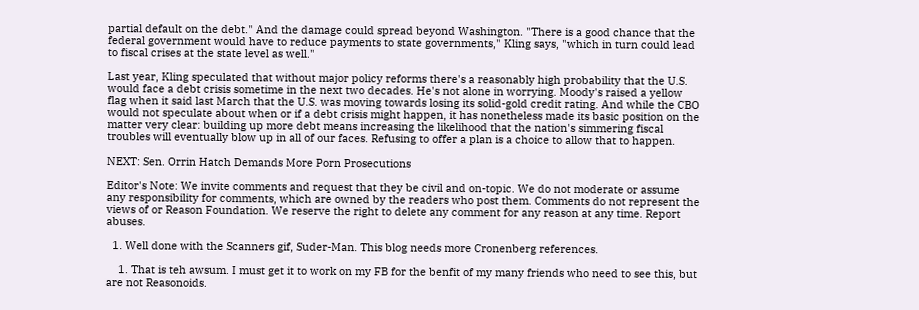partial default on the debt." And the damage could spread beyond Washington. "There is a good chance that the federal government would have to reduce payments to state governments," Kling says, "which in turn could lead to fiscal crises at the state level as well."

Last year, Kling speculated that without major policy reforms there's a reasonably high probability that the U.S. would face a debt crisis sometime in the next two decades. He's not alone in worrying. Moody's raised a yellow flag when it said last March that the U.S. was moving towards losing its solid-gold credit rating. And while the CBO would not speculate about when or if a debt crisis might happen, it has nonetheless made its basic position on the matter very clear: building up more debt means increasing the likelihood that the nation's simmering fiscal troubles will eventually blow up in all of our faces. Refusing to offer a plan is a choice to allow that to happen.

NEXT: Sen. Orrin Hatch Demands More Porn Prosecutions

Editor's Note: We invite comments and request that they be civil and on-topic. We do not moderate or assume any responsibility for comments, which are owned by the readers who post them. Comments do not represent the views of or Reason Foundation. We reserve the right to delete any comment for any reason at any time. Report abuses.

  1. Well done with the Scanners gif, Suder-Man. This blog needs more Cronenberg references.

    1. That is teh awsum. I must get it to work on my FB for the benfit of my many friends who need to see this, but are not Reasonoids.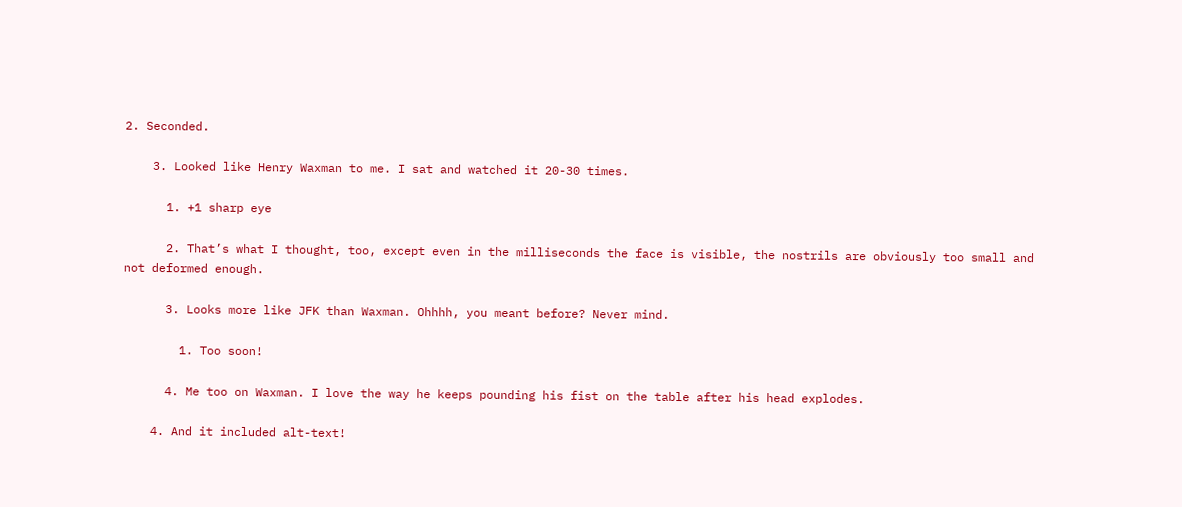2. Seconded.

    3. Looked like Henry Waxman to me. I sat and watched it 20-30 times.

      1. +1 sharp eye

      2. That’s what I thought, too, except even in the milliseconds the face is visible, the nostrils are obviously too small and not deformed enough.

      3. Looks more like JFK than Waxman. Ohhhh, you meant before? Never mind.

        1. Too soon!

      4. Me too on Waxman. I love the way he keeps pounding his fist on the table after his head explodes.

    4. And it included alt-text!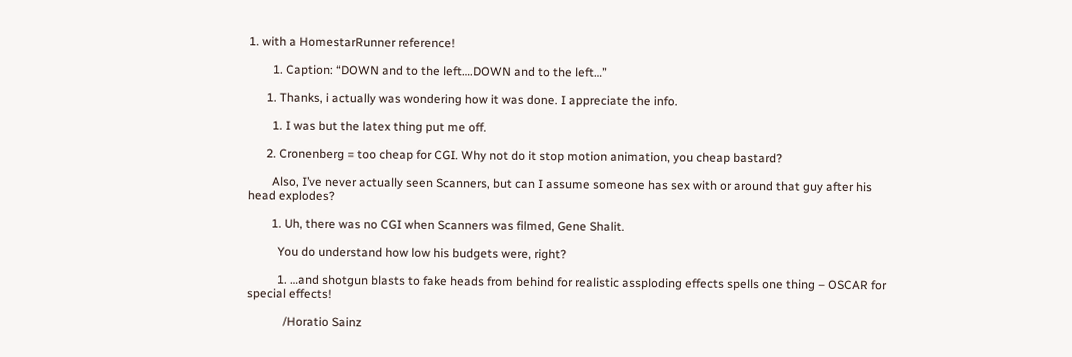1. with a HomestarRunner reference!

        1. Caption: “DOWN and to the left….DOWN and to the left…”

      1. Thanks, i actually was wondering how it was done. I appreciate the info.

        1. I was but the latex thing put me off.

      2. Cronenberg = too cheap for CGI. Why not do it stop motion animation, you cheap bastard?

        Also, I’ve never actually seen Scanners, but can I assume someone has sex with or around that guy after his head explodes?

        1. Uh, there was no CGI when Scanners was filmed, Gene Shalit.

          You do understand how low his budgets were, right?

          1. …and shotgun blasts to fake heads from behind for realistic assploding effects spells one thing – OSCAR for special effects!

            /Horatio Sainz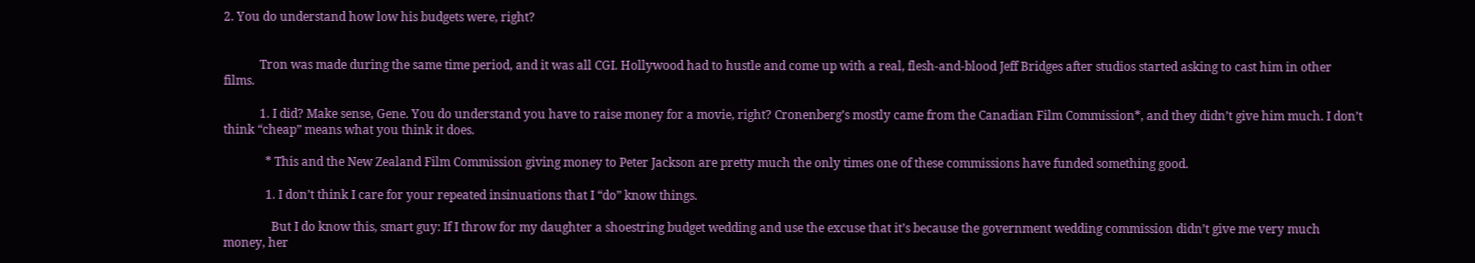2. You do understand how low his budgets were, right?


            Tron was made during the same time period, and it was all CGI. Hollywood had to hustle and come up with a real, flesh-and-blood Jeff Bridges after studios started asking to cast him in other films.

            1. I did? Make sense, Gene. You do understand you have to raise money for a movie, right? Cronenberg’s mostly came from the Canadian Film Commission*, and they didn’t give him much. I don’t think “cheap” means what you think it does.

              * This and the New Zealand Film Commission giving money to Peter Jackson are pretty much the only times one of these commissions have funded something good.

              1. I don’t think I care for your repeated insinuations that I “do” know things.

                But I do know this, smart guy: If I throw for my daughter a shoestring budget wedding and use the excuse that it’s because the government wedding commission didn’t give me very much money, her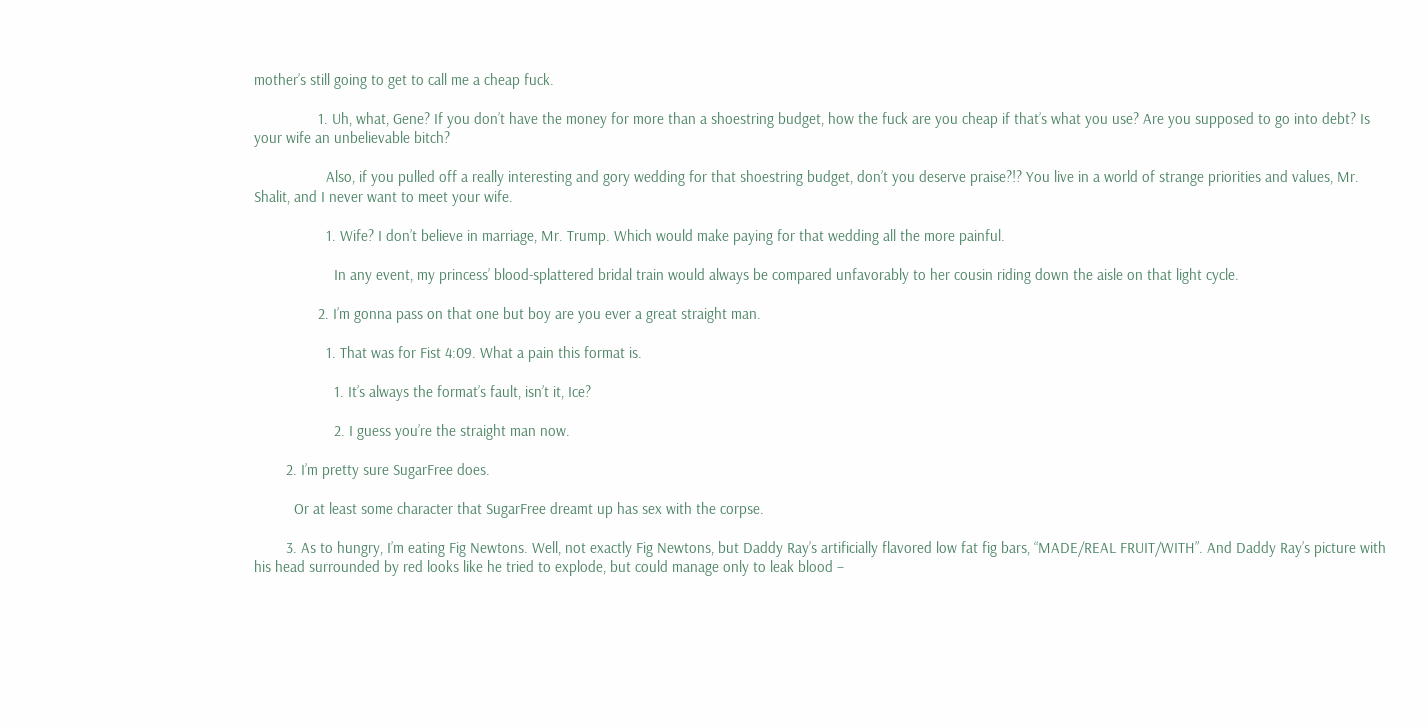mother’s still going to get to call me a cheap fuck.

                1. Uh, what, Gene? If you don’t have the money for more than a shoestring budget, how the fuck are you cheap if that’s what you use? Are you supposed to go into debt? Is your wife an unbelievable bitch?

                  Also, if you pulled off a really interesting and gory wedding for that shoestring budget, don’t you deserve praise?!? You live in a world of strange priorities and values, Mr. Shalit, and I never want to meet your wife.

                  1. Wife? I don’t believe in marriage, Mr. Trump. Which would make paying for that wedding all the more painful.

                    In any event, my princess’ blood-splattered bridal train would always be compared unfavorably to her cousin riding down the aisle on that light cycle.

                2. I’m gonna pass on that one but boy are you ever a great straight man.

                  1. That was for Fist 4:09. What a pain this format is.

                    1. It’s always the format’s fault, isn’t it, Ice?

                    2. I guess you’re the straight man now.

        2. I’m pretty sure SugarFree does.

          Or at least some character that SugarFree dreamt up has sex with the corpse.

        3. As to hungry, I’m eating Fig Newtons. Well, not exactly Fig Newtons, but Daddy Ray’s artificially flavored low fat fig bars, “MADE/REAL FRUIT/WITH”. And Daddy Ray’s picture with his head surrounded by red looks like he tried to explode, but could manage only to leak blood –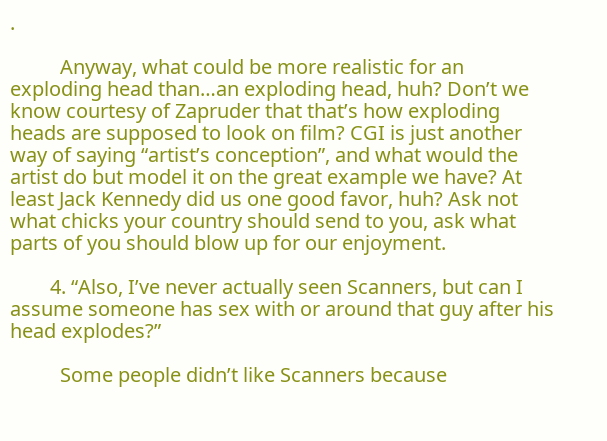.

          Anyway, what could be more realistic for an exploding head than…an exploding head, huh? Don’t we know courtesy of Zapruder that that’s how exploding heads are supposed to look on film? CGI is just another way of saying “artist’s conception”, and what would the artist do but model it on the great example we have? At least Jack Kennedy did us one good favor, huh? Ask not what chicks your country should send to you, ask what parts of you should blow up for our enjoyment.

        4. “Also, I’ve never actually seen Scanners, but can I assume someone has sex with or around that guy after his head explodes?”

          Some people didn’t like Scanners because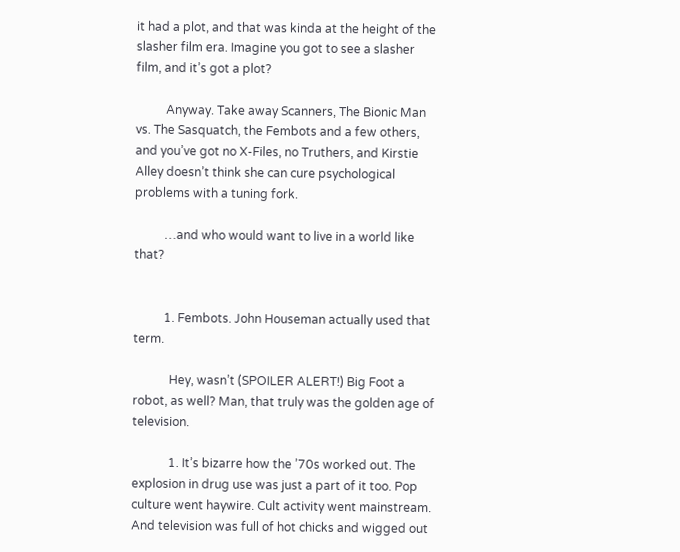it had a plot, and that was kinda at the height of the slasher film era. Imagine you got to see a slasher film, and it’s got a plot?

          Anyway. Take away Scanners, The Bionic Man vs. The Sasquatch, the Fembots and a few others, and you’ve got no X-Files, no Truthers, and Kirstie Alley doesn’t think she can cure psychological problems with a tuning fork.

          …and who would want to live in a world like that?


          1. Fembots. John Houseman actually used that term.

            Hey, wasn’t (SPOILER ALERT!) Big Foot a robot, as well? Man, that truly was the golden age of television.

            1. It’s bizarre how the ’70s worked out. The explosion in drug use was just a part of it too. Pop culture went haywire. Cult activity went mainstream. And television was full of hot chicks and wigged out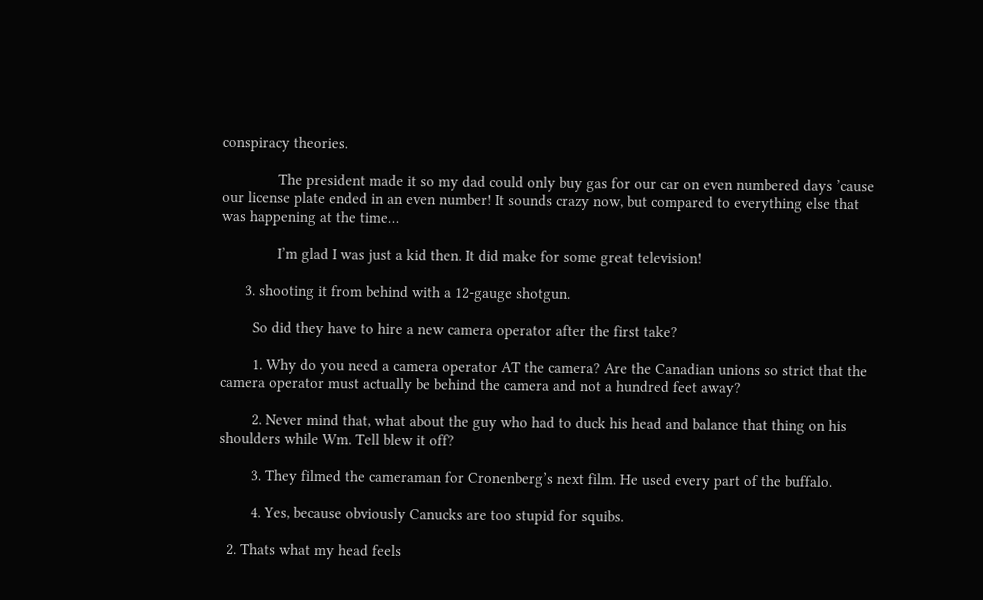conspiracy theories.

              The president made it so my dad could only buy gas for our car on even numbered days ’cause our license plate ended in an even number! It sounds crazy now, but compared to everything else that was happening at the time…

              I’m glad I was just a kid then. It did make for some great television!

      3. shooting it from behind with a 12-gauge shotgun.

        So did they have to hire a new camera operator after the first take?

        1. Why do you need a camera operator AT the camera? Are the Canadian unions so strict that the camera operator must actually be behind the camera and not a hundred feet away?

        2. Never mind that, what about the guy who had to duck his head and balance that thing on his shoulders while Wm. Tell blew it off?

        3. They filmed the cameraman for Cronenberg’s next film. He used every part of the buffalo.

        4. Yes, because obviously Canucks are too stupid for squibs.

  2. Thats what my head feels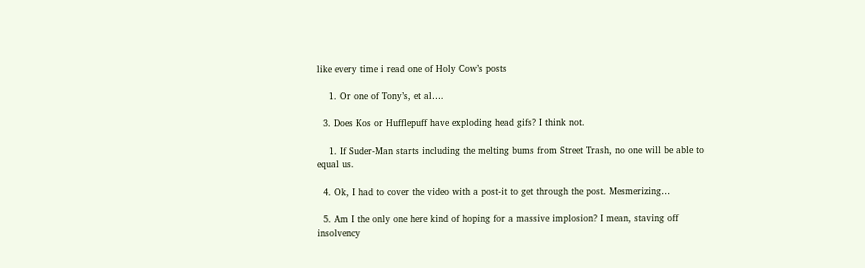like every time i read one of Holy Cow’s posts

    1. Or one of Tony’s, et al….

  3. Does Kos or Hufflepuff have exploding head gifs? I think not.

    1. If Suder-Man starts including the melting bums from Street Trash, no one will be able to equal us.

  4. Ok, I had to cover the video with a post-it to get through the post. Mesmerizing…

  5. Am I the only one here kind of hoping for a massive implosion? I mean, staving off insolvency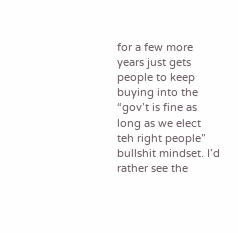for a few more years just gets people to keep buying into the “gov’t is fine as long as we elect teh right people” bullshit mindset. I’d rather see the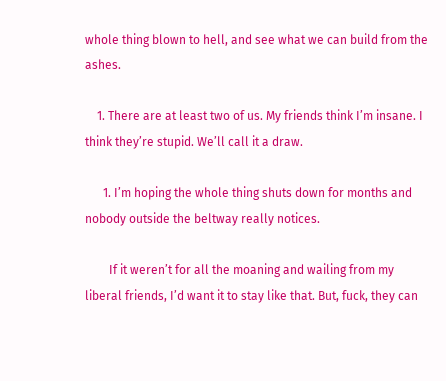whole thing blown to hell, and see what we can build from the ashes.

    1. There are at least two of us. My friends think I’m insane. I think they’re stupid. We’ll call it a draw.

      1. I’m hoping the whole thing shuts down for months and nobody outside the beltway really notices.

        If it weren’t for all the moaning and wailing from my liberal friends, I’d want it to stay like that. But, fuck, they can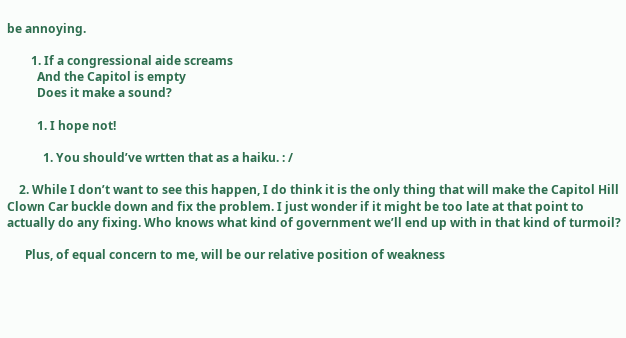be annoying.

        1. If a congressional aide screams
          And the Capitol is empty
          Does it make a sound?

          1. I hope not!

            1. You should’ve wrtten that as a haiku. : /

    2. While I don’t want to see this happen, I do think it is the only thing that will make the Capitol Hill Clown Car buckle down and fix the problem. I just wonder if it might be too late at that point to actually do any fixing. Who knows what kind of government we’ll end up with in that kind of turmoil?

      Plus, of equal concern to me, will be our relative position of weakness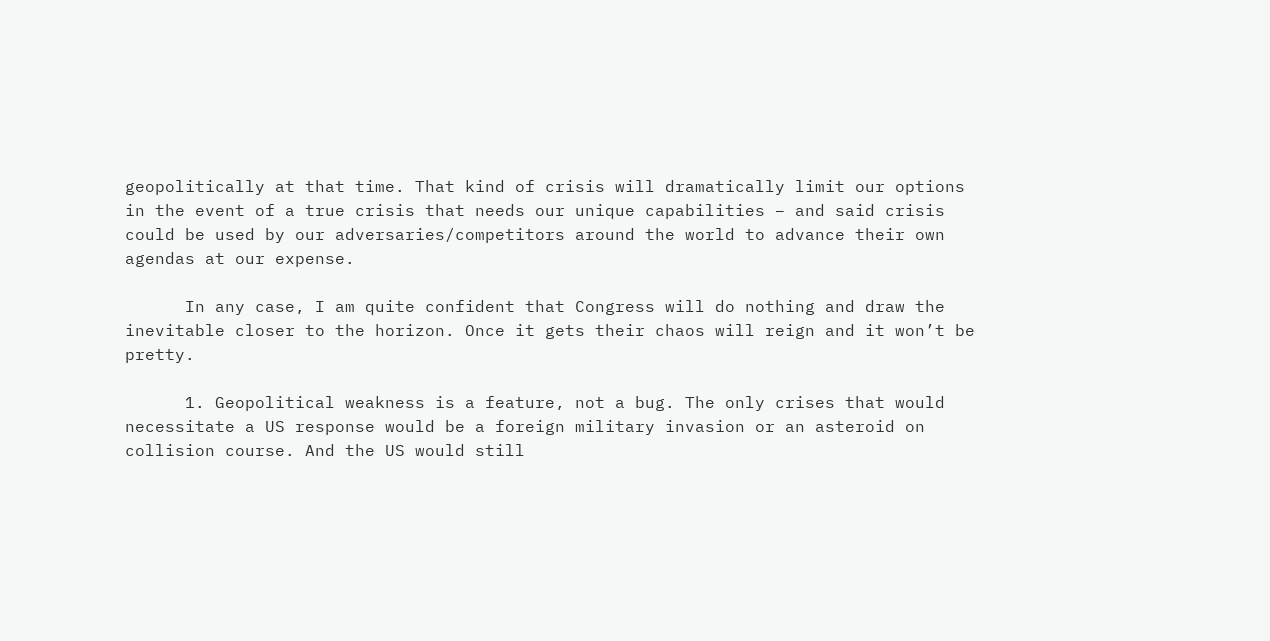geopolitically at that time. That kind of crisis will dramatically limit our options in the event of a true crisis that needs our unique capabilities – and said crisis could be used by our adversaries/competitors around the world to advance their own agendas at our expense.

      In any case, I am quite confident that Congress will do nothing and draw the inevitable closer to the horizon. Once it gets their chaos will reign and it won’t be pretty.

      1. Geopolitical weakness is a feature, not a bug. The only crises that would necessitate a US response would be a foreign military invasion or an asteroid on collision course. And the US would still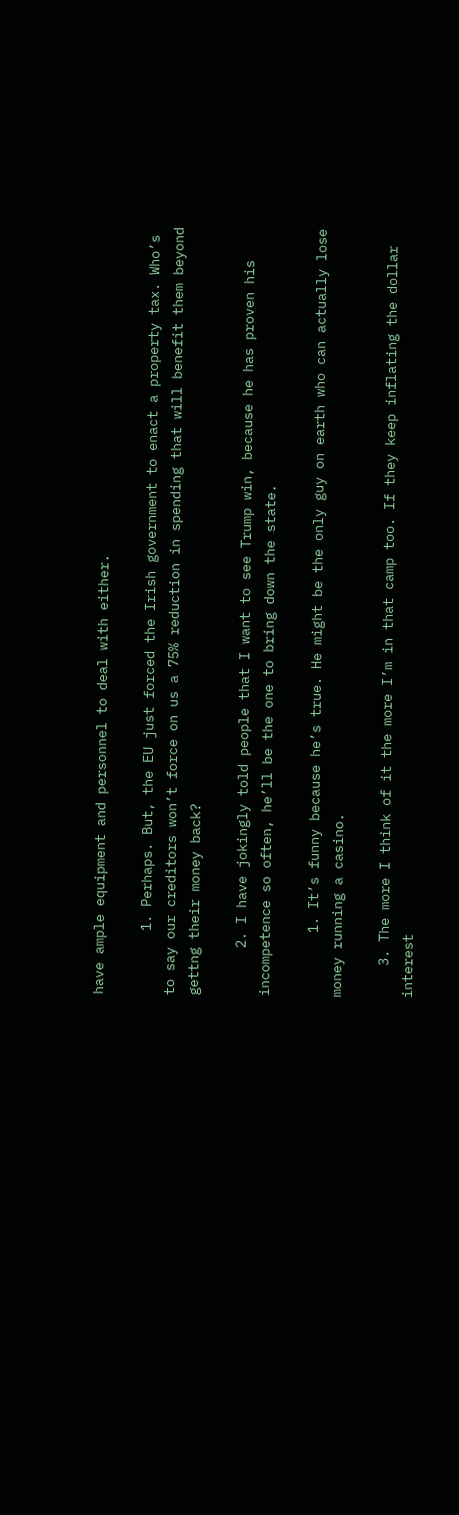have ample equipment and personnel to deal with either.

        1. Perhaps. But, the EU just forced the Irish government to enact a property tax. Who’s to say our creditors won’t force on us a 75% reduction in spending that will benefit them beyond gettng their money back?

      2. I have jokingly told people that I want to see Trump win, because he has proven his incompetence so often, he’ll be the one to bring down the state.

        1. It’s funny because he’s true. He might be the only guy on earth who can actually lose money running a casino.

    3. The more I think of it the more I’m in that camp too. If they keep inflating the dollar interest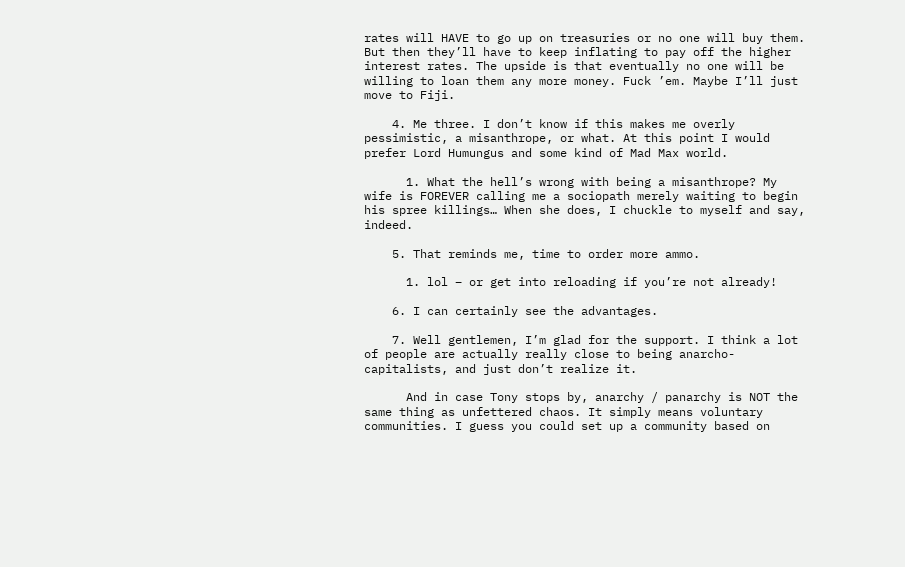rates will HAVE to go up on treasuries or no one will buy them. But then they’ll have to keep inflating to pay off the higher interest rates. The upside is that eventually no one will be willing to loan them any more money. Fuck ’em. Maybe I’ll just move to Fiji.

    4. Me three. I don’t know if this makes me overly pessimistic, a misanthrope, or what. At this point I would prefer Lord Humungus and some kind of Mad Max world.

      1. What the hell’s wrong with being a misanthrope? My wife is FOREVER calling me a sociopath merely waiting to begin his spree killings… When she does, I chuckle to myself and say, indeed.

    5. That reminds me, time to order more ammo.

      1. lol – or get into reloading if you’re not already!

    6. I can certainly see the advantages.

    7. Well gentlemen, I’m glad for the support. I think a lot of people are actually really close to being anarcho-capitalists, and just don’t realize it.

      And in case Tony stops by, anarchy / panarchy is NOT the same thing as unfettered chaos. It simply means voluntary communities. I guess you could set up a community based on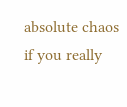absolute chaos if you really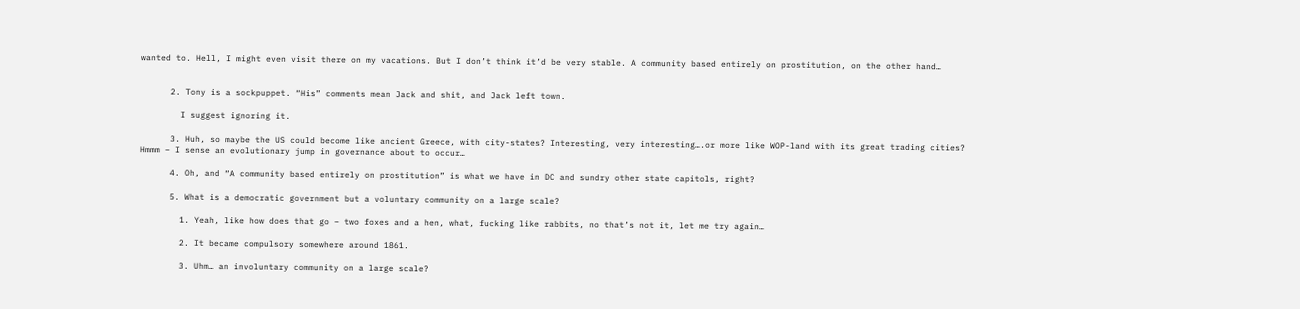wanted to. Hell, I might even visit there on my vacations. But I don’t think it’d be very stable. A community based entirely on prostitution, on the other hand…


      2. Tony is a sockpuppet. “His” comments mean Jack and shit, and Jack left town.

        I suggest ignoring it.

      3. Huh, so maybe the US could become like ancient Greece, with city-states? Interesting, very interesting….or more like WOP-land with its great trading cities? Hmmm – I sense an evolutionary jump in governance about to occur…

      4. Oh, and “A community based entirely on prostitution” is what we have in DC and sundry other state capitols, right?

      5. What is a democratic government but a voluntary community on a large scale?

        1. Yeah, like how does that go – two foxes and a hen, what, fucking like rabbits, no that’s not it, let me try again…

        2. It became compulsory somewhere around 1861.

        3. Uhm… an involuntary community on a large scale?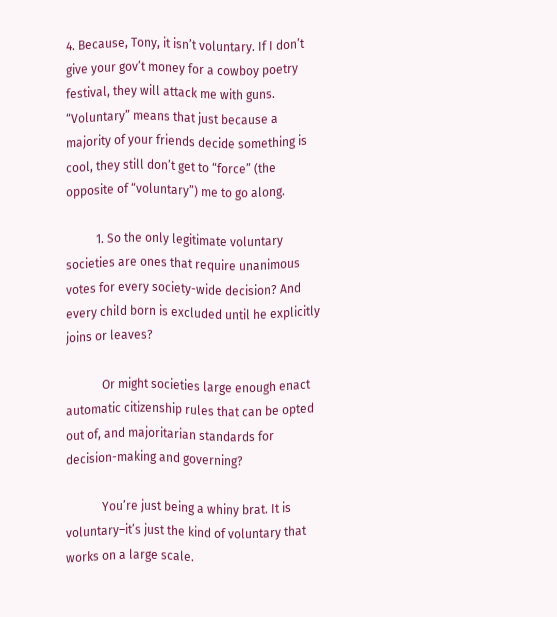4. Because, Tony, it isn’t voluntary. If I don’t give your gov’t money for a cowboy poetry festival, they will attack me with guns. “Voluntary” means that just because a majority of your friends decide something is cool, they still don’t get to “force” (the opposite of “voluntary”) me to go along.

          1. So the only legitimate voluntary societies are ones that require unanimous votes for every society-wide decision? And every child born is excluded until he explicitly joins or leaves?

            Or might societies large enough enact automatic citizenship rules that can be opted out of, and majoritarian standards for decision-making and governing?

            You’re just being a whiny brat. It is voluntary–it’s just the kind of voluntary that works on a large scale.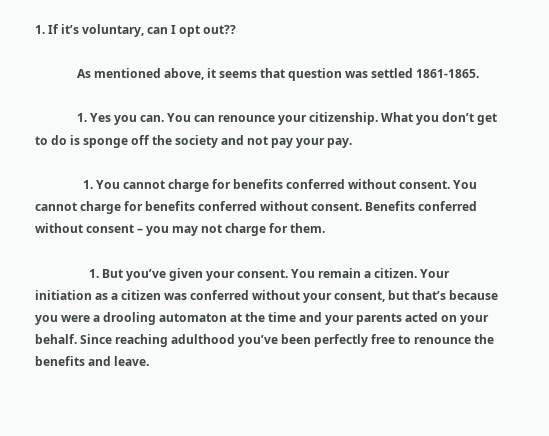1. If it’s voluntary, can I opt out??

              As mentioned above, it seems that question was settled 1861-1865.

              1. Yes you can. You can renounce your citizenship. What you don’t get to do is sponge off the society and not pay your pay.

                1. You cannot charge for benefits conferred without consent. You cannot charge for benefits conferred without consent. Benefits conferred without consent – you may not charge for them.

                  1. But you’ve given your consent. You remain a citizen. Your initiation as a citizen was conferred without your consent, but that’s because you were a drooling automaton at the time and your parents acted on your behalf. Since reaching adulthood you’ve been perfectly free to renounce the benefits and leave.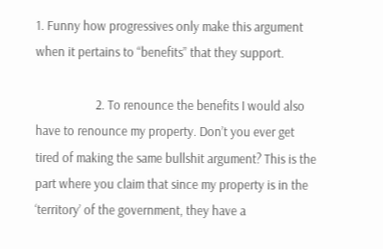1. Funny how progressives only make this argument when it pertains to “benefits” that they support.

                    2. To renounce the benefits I would also have to renounce my property. Don’t you ever get tired of making the same bullshit argument? This is the part where you claim that since my property is in the ‘territory’ of the government, they have a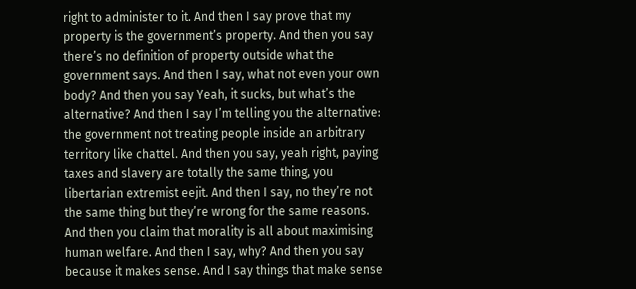right to administer to it. And then I say prove that my property is the government’s property. And then you say there’s no definition of property outside what the government says. And then I say, what not even your own body? And then you say Yeah, it sucks, but what’s the alternative? And then I say I’m telling you the alternative: the government not treating people inside an arbitrary territory like chattel. And then you say, yeah right, paying taxes and slavery are totally the same thing, you libertarian extremist eejit. And then I say, no they’re not the same thing but they’re wrong for the same reasons. And then you claim that morality is all about maximising human welfare. And then I say, why? And then you say because it makes sense. And I say things that make sense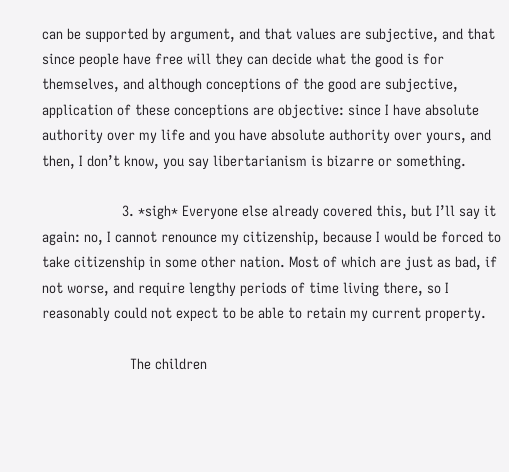can be supported by argument, and that values are subjective, and that since people have free will they can decide what the good is for themselves, and although conceptions of the good are subjective, application of these conceptions are objective: since I have absolute authority over my life and you have absolute authority over yours, and then, I don’t know, you say libertarianism is bizarre or something.

                    3. *sigh* Everyone else already covered this, but I’ll say it again: no, I cannot renounce my citizenship, because I would be forced to take citizenship in some other nation. Most of which are just as bad, if not worse, and require lengthy periods of time living there, so I reasonably could not expect to be able to retain my current property.

                      The children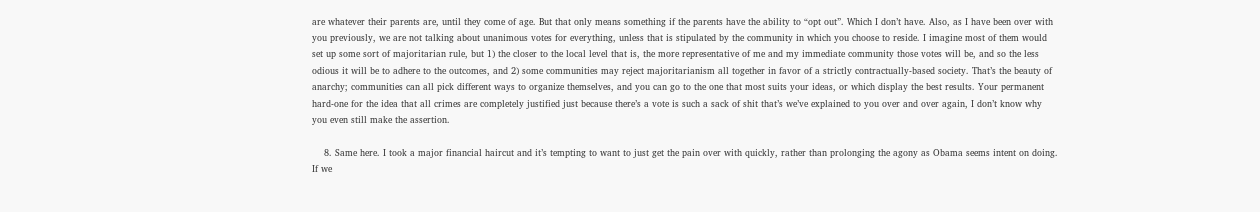are whatever their parents are, until they come of age. But that only means something if the parents have the ability to “opt out”. Which I don’t have. Also, as I have been over with you previously, we are not talking about unanimous votes for everything, unless that is stipulated by the community in which you choose to reside. I imagine most of them would set up some sort of majoritarian rule, but 1) the closer to the local level that is, the more representative of me and my immediate community those votes will be, and so the less odious it will be to adhere to the outcomes, and 2) some communities may reject majoritarianism all together in favor of a strictly contractually-based society. That’s the beauty of anarchy; communities can all pick different ways to organize themselves, and you can go to the one that most suits your ideas, or which display the best results. Your permanent hard-one for the idea that all crimes are completely justified just because there’s a vote is such a sack of shit that’s we’ve explained to you over and over again, I don’t know why you even still make the assertion.

    8. Same here. I took a major financial haircut and it’s tempting to want to just get the pain over with quickly, rather than prolonging the agony as Obama seems intent on doing. If we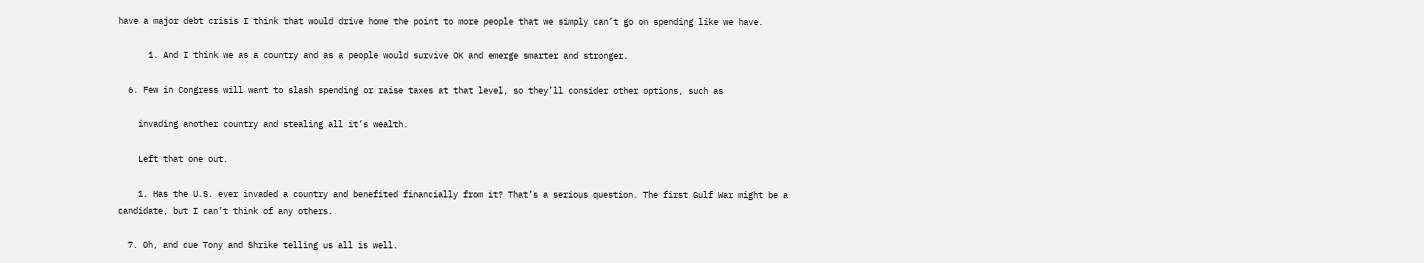have a major debt crisis I think that would drive home the point to more people that we simply can’t go on spending like we have.

      1. And I think we as a country and as a people would survive OK and emerge smarter and stronger.

  6. Few in Congress will want to slash spending or raise taxes at that level, so they’ll consider other options, such as

    invading another country and stealing all it’s wealth.

    Left that one out.

    1. Has the U.S. ever invaded a country and benefited financially from it? That’s a serious question. The first Gulf War might be a candidate, but I can’t think of any others.

  7. Oh, and cue Tony and Shrike telling us all is well.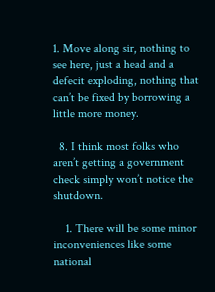1. Move along sir, nothing to see here, just a head and a defecit exploding, nothing that can’t be fixed by borrowing a little more money.

  8. I think most folks who aren’t getting a government check simply won’t notice the shutdown.

    1. There will be some minor inconveniences like some national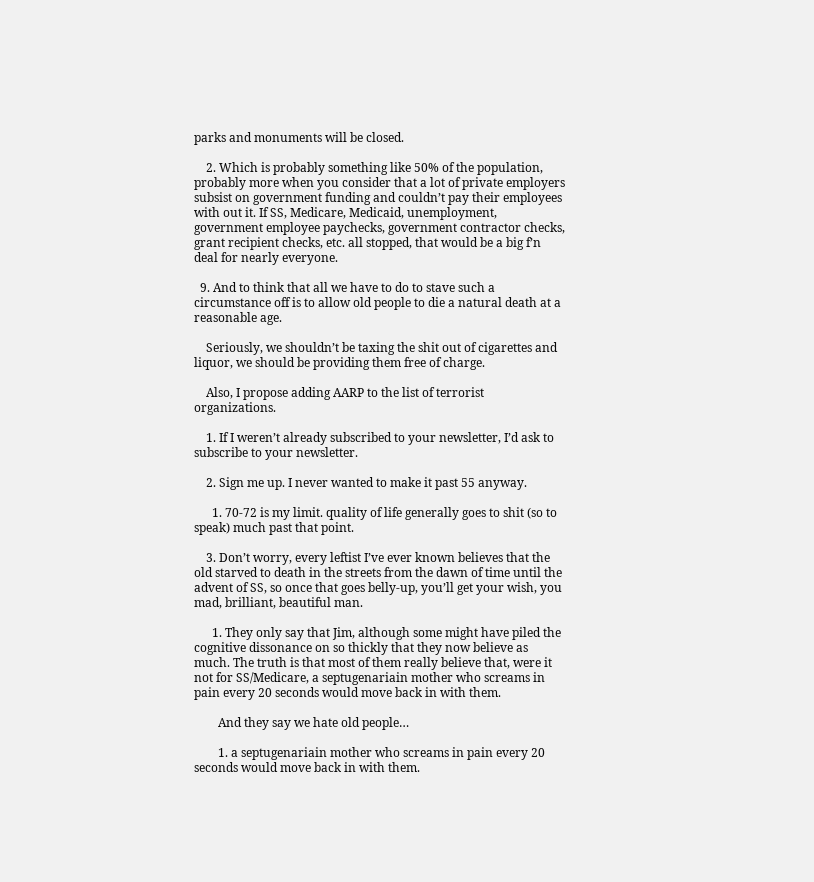parks and monuments will be closed.

    2. Which is probably something like 50% of the population, probably more when you consider that a lot of private employers subsist on government funding and couldn’t pay their employees with out it. If SS, Medicare, Medicaid, unemployment, government employee paychecks, government contractor checks, grant recipient checks, etc. all stopped, that would be a big f’n deal for nearly everyone.

  9. And to think that all we have to do to stave such a circumstance off is to allow old people to die a natural death at a reasonable age.

    Seriously, we shouldn’t be taxing the shit out of cigarettes and liquor, we should be providing them free of charge.

    Also, I propose adding AARP to the list of terrorist organizations.

    1. If I weren’t already subscribed to your newsletter, I’d ask to subscribe to your newsletter.

    2. Sign me up. I never wanted to make it past 55 anyway.

      1. 70-72 is my limit. quality of life generally goes to shit (so to speak) much past that point.

    3. Don’t worry, every leftist I’ve ever known believes that the old starved to death in the streets from the dawn of time until the advent of SS, so once that goes belly-up, you’ll get your wish, you mad, brilliant, beautiful man.

      1. They only say that Jim, although some might have piled the cognitive dissonance on so thickly that they now believe as much. The truth is that most of them really believe that, were it not for SS/Medicare, a septugenariain mother who screams in pain every 20 seconds would move back in with them.

        And they say we hate old people…

        1. a septugenariain mother who screams in pain every 20 seconds would move back in with them.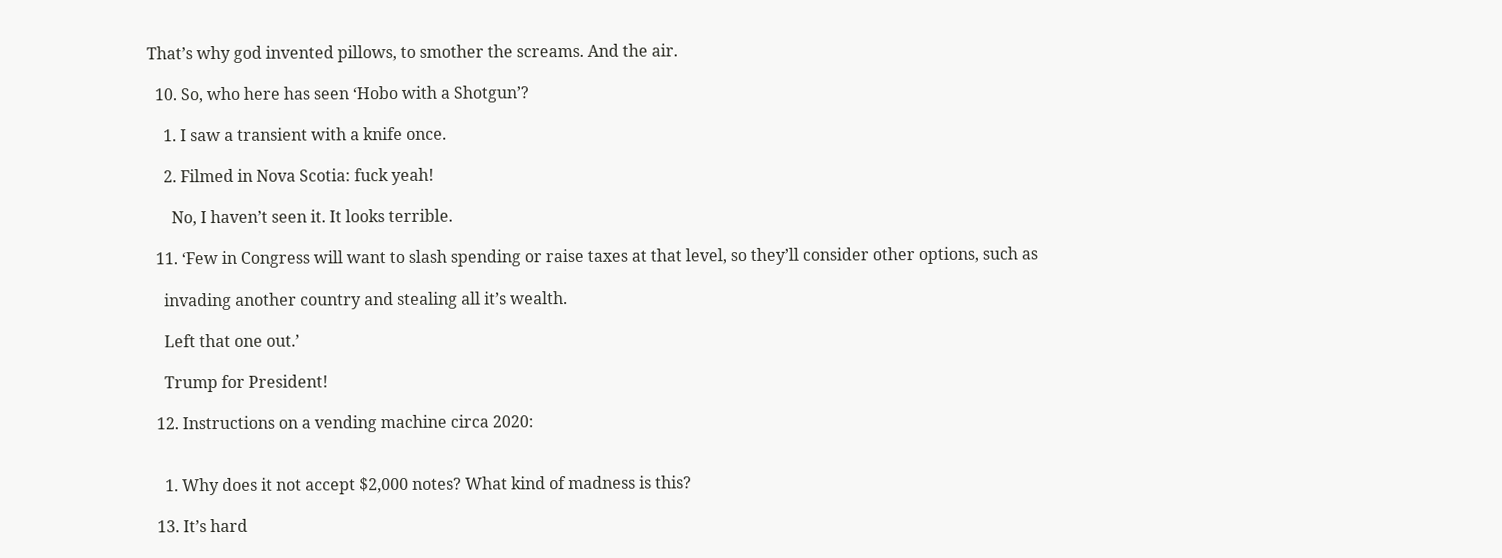That’s why god invented pillows, to smother the screams. And the air.

  10. So, who here has seen ‘Hobo with a Shotgun’?

    1. I saw a transient with a knife once.

    2. Filmed in Nova Scotia: fuck yeah!

      No, I haven’t seen it. It looks terrible.

  11. ‘Few in Congress will want to slash spending or raise taxes at that level, so they’ll consider other options, such as

    invading another country and stealing all it’s wealth.

    Left that one out.’

    Trump for President!

  12. Instructions on a vending machine circa 2020:


    1. Why does it not accept $2,000 notes? What kind of madness is this?

  13. It’s hard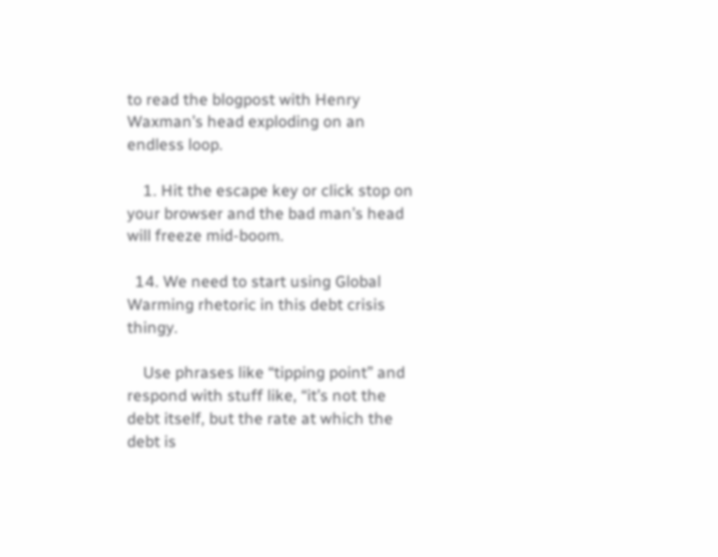to read the blogpost with Henry Waxman’s head exploding on an endless loop.

    1. Hit the escape key or click stop on your browser and the bad man’s head will freeze mid-boom.

  14. We need to start using Global Warming rhetoric in this debt crisis thingy.

    Use phrases like “tipping point” and respond with stuff like, “it’s not the debt itself, but the rate at which the debt is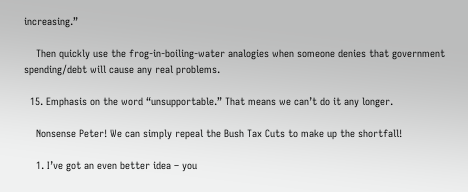increasing.”

    Then quickly use the frog-in-boiling-water analogies when someone denies that government spending/debt will cause any real problems.

  15. Emphasis on the word “unsupportable.” That means we can’t do it any longer.

    Nonsense Peter! We can simply repeal the Bush Tax Cuts to make up the shortfall!

    1. I’ve got an even better idea – you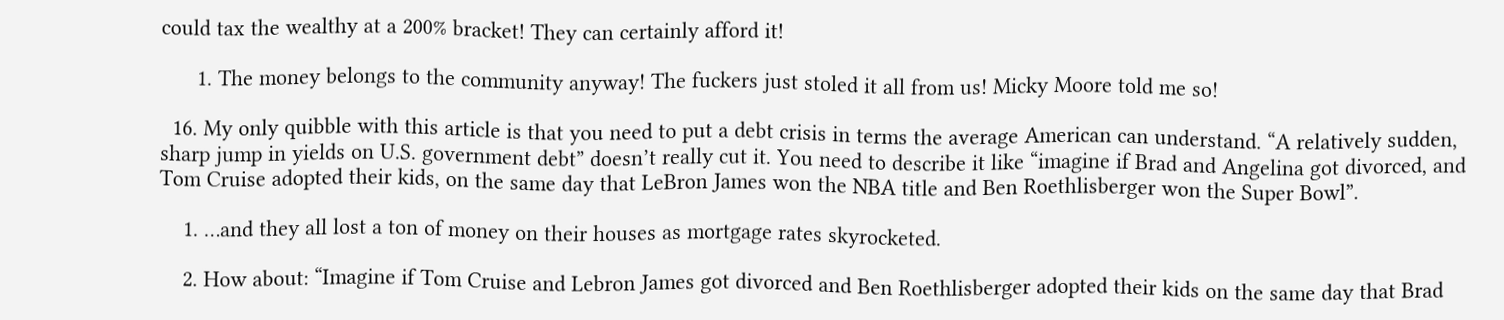could tax the wealthy at a 200% bracket! They can certainly afford it!

      1. The money belongs to the community anyway! The fuckers just stoled it all from us! Micky Moore told me so!

  16. My only quibble with this article is that you need to put a debt crisis in terms the average American can understand. “A relatively sudden, sharp jump in yields on U.S. government debt” doesn’t really cut it. You need to describe it like “imagine if Brad and Angelina got divorced, and Tom Cruise adopted their kids, on the same day that LeBron James won the NBA title and Ben Roethlisberger won the Super Bowl”.

    1. …and they all lost a ton of money on their houses as mortgage rates skyrocketed.

    2. How about: “Imagine if Tom Cruise and Lebron James got divorced and Ben Roethlisberger adopted their kids on the same day that Brad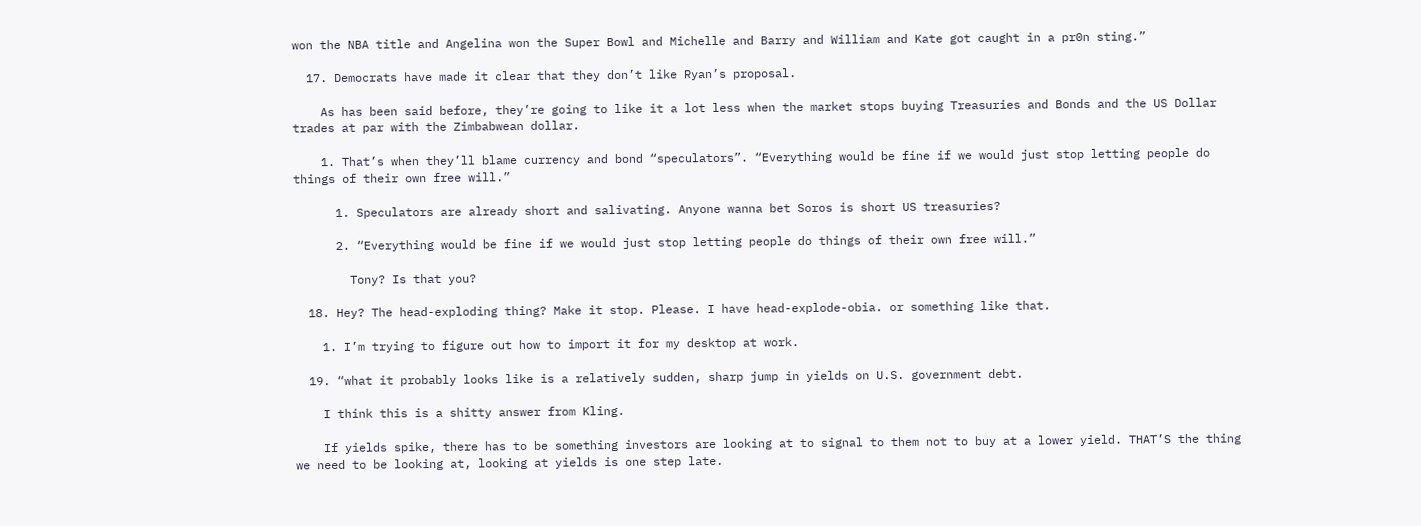won the NBA title and Angelina won the Super Bowl and Michelle and Barry and William and Kate got caught in a pr0n sting.”

  17. Democrats have made it clear that they don’t like Ryan’s proposal.

    As has been said before, they’re going to like it a lot less when the market stops buying Treasuries and Bonds and the US Dollar trades at par with the Zimbabwean dollar.

    1. That’s when they’ll blame currency and bond “speculators”. “Everything would be fine if we would just stop letting people do things of their own free will.”

      1. Speculators are already short and salivating. Anyone wanna bet Soros is short US treasuries?

      2. “Everything would be fine if we would just stop letting people do things of their own free will.”

        Tony? Is that you?

  18. Hey? The head-exploding thing? Make it stop. Please. I have head-explode-obia. or something like that.

    1. I’m trying to figure out how to import it for my desktop at work.

  19. “what it probably looks like is a relatively sudden, sharp jump in yields on U.S. government debt.

    I think this is a shitty answer from Kling.

    If yields spike, there has to be something investors are looking at to signal to them not to buy at a lower yield. THAT’S the thing we need to be looking at, looking at yields is one step late.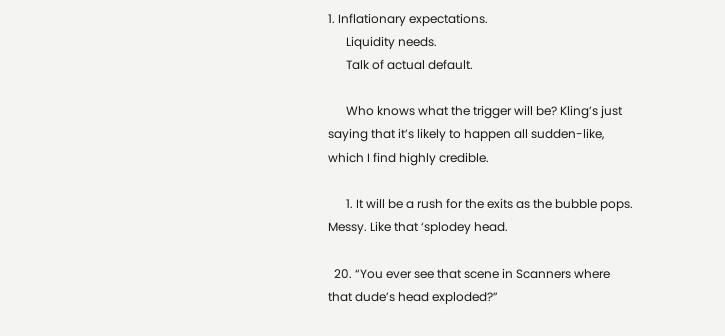1. Inflationary expectations.
      Liquidity needs.
      Talk of actual default.

      Who knows what the trigger will be? Kling’s just saying that it’s likely to happen all sudden-like, which I find highly credible.

      1. It will be a rush for the exits as the bubble pops. Messy. Like that ‘splodey head.

  20. “You ever see that scene in Scanners where that dude’s head exploded?”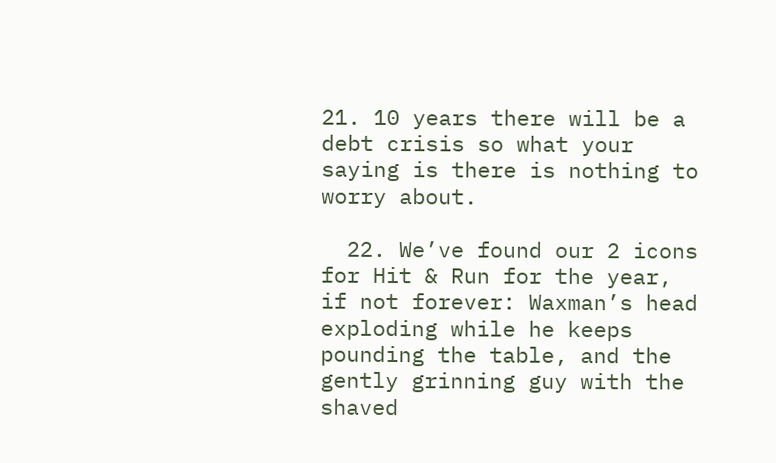21. 10 years there will be a debt crisis so what your saying is there is nothing to worry about.

  22. We’ve found our 2 icons for Hit & Run for the year, if not forever: Waxman’s head exploding while he keeps pounding the table, and the gently grinning guy with the shaved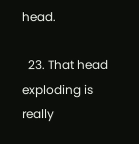head.

  23. That head exploding is really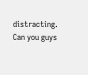distracting. Can you guys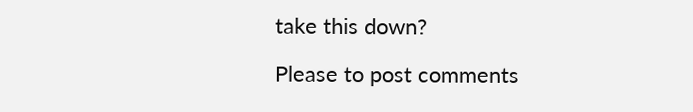take this down?

Please to post comments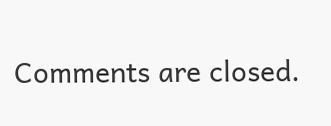Comments are closed.